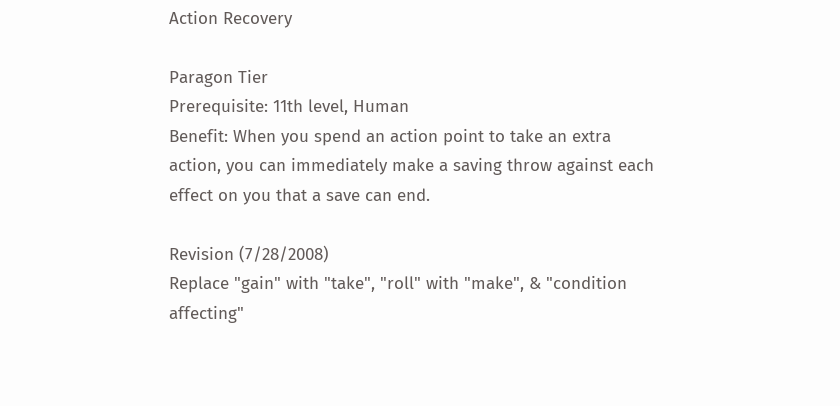Action Recovery

Paragon Tier
Prerequisite: 11th level, Human
Benefit: When you spend an action point to take an extra action, you can immediately make a saving throw against each effect on you that a save can end.

Revision (7/28/2008)
Replace "gain" with "take", "roll" with "make", & "condition affecting"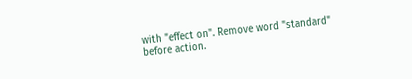with "effect on". Remove word "standard" before action.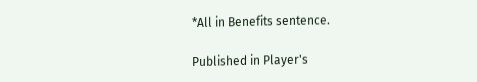*All in Benefits sentence.

Published in Player's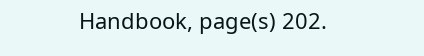Handbook, page(s) 202.